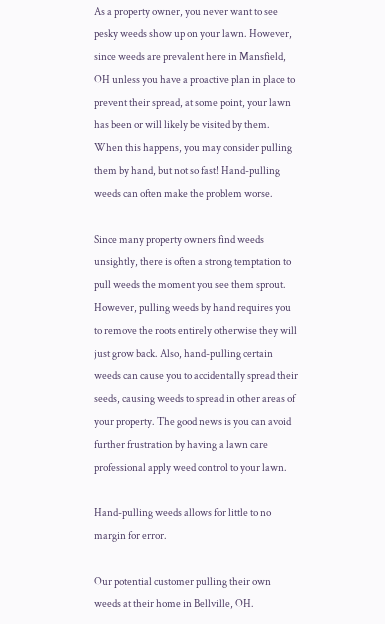As a property owner, you never want to see pesky weeds show up on your lawn. However, since weeds are prevalent here in Mansfield, OH unless you have a proactive plan in place to prevent their spread, at some point, your lawn has been or will likely be visited by them. When this happens, you may consider pulling them by hand, but not so fast! Hand-pulling weeds can often make the problem worse.

Since many property owners find weeds unsightly, there is often a strong temptation to pull weeds the moment you see them sprout. However, pulling weeds by hand requires you to remove the roots entirely otherwise they will just grow back. Also, hand-pulling certain weeds can cause you to accidentally spread their seeds, causing weeds to spread in other areas of your property. The good news is you can avoid further frustration by having a lawn care professional apply weed control to your lawn.

Hand-pulling weeds allows for little to no margin for error.

Our potential customer pulling their own weeds at their home in Bellville, OH.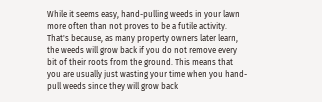While it seems easy, hand-pulling weeds in your lawn more often than not proves to be a futile activity. That's because, as many property owners later learn, the weeds will grow back if you do not remove every bit of their roots from the ground. This means that you are usually just wasting your time when you hand-pull weeds since they will grow back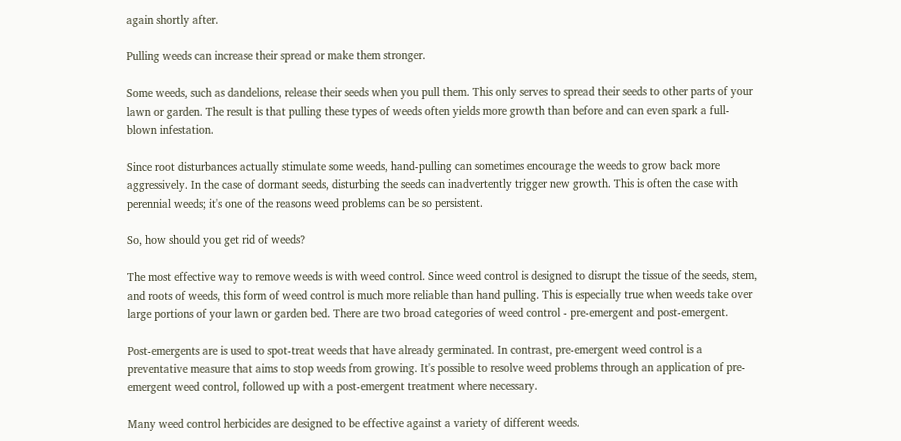again shortly after.

Pulling weeds can increase their spread or make them stronger.

Some weeds, such as dandelions, release their seeds when you pull them. This only serves to spread their seeds to other parts of your lawn or garden. The result is that pulling these types of weeds often yields more growth than before and can even spark a full-blown infestation.

Since root disturbances actually stimulate some weeds, hand-pulling can sometimes encourage the weeds to grow back more aggressively. In the case of dormant seeds, disturbing the seeds can inadvertently trigger new growth. This is often the case with perennial weeds; it's one of the reasons weed problems can be so persistent.

So, how should you get rid of weeds?

The most effective way to remove weeds is with weed control. Since weed control is designed to disrupt the tissue of the seeds, stem, and roots of weeds, this form of weed control is much more reliable than hand pulling. This is especially true when weeds take over large portions of your lawn or garden bed. There are two broad categories of weed control - pre-emergent and post-emergent.

Post-emergents are is used to spot-treat weeds that have already germinated. In contrast, pre-emergent weed control is a preventative measure that aims to stop weeds from growing. It's possible to resolve weed problems through an application of pre-emergent weed control, followed up with a post-emergent treatment where necessary.

Many weed control herbicides are designed to be effective against a variety of different weeds.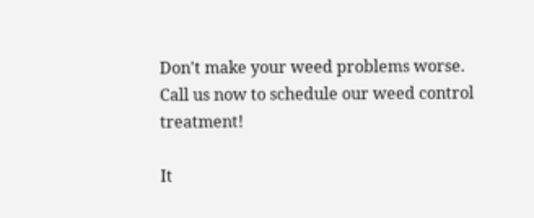Don't make your weed problems worse. Call us now to schedule our weed control treatment!

It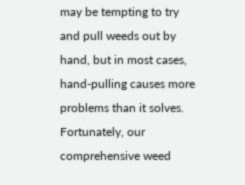may be tempting to try and pull weeds out by hand, but in most cases, hand-pulling causes more problems than it solves. Fortunately, our comprehensive weed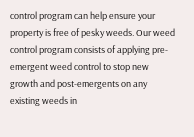control program can help ensure your property is free of pesky weeds. Our weed control program consists of applying pre-emergent weed control to stop new growth and post-emergents on any existing weeds in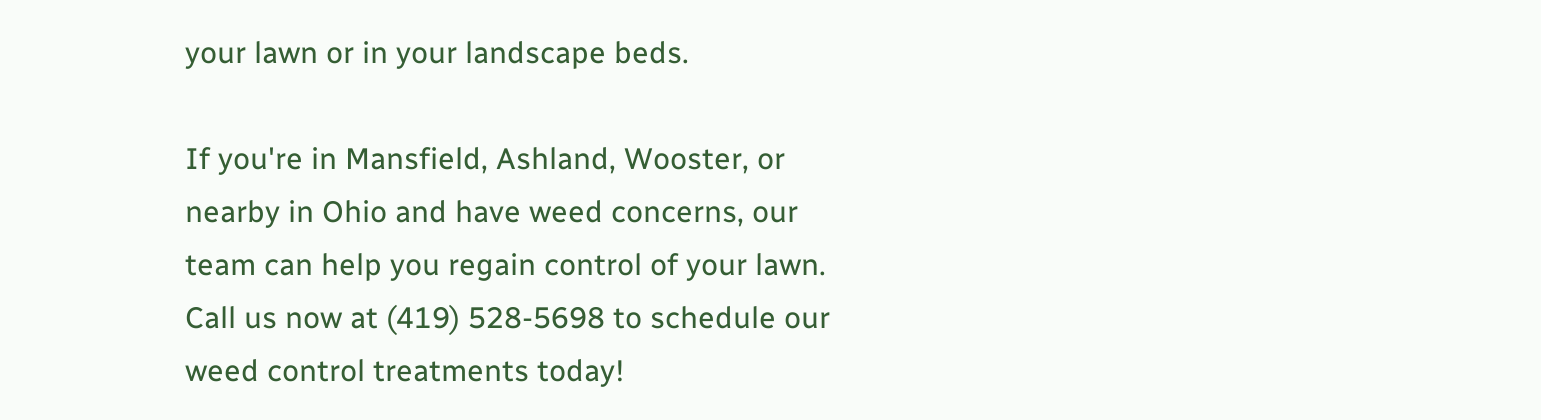your lawn or in your landscape beds.

If you're in Mansfield, Ashland, Wooster, or nearby in Ohio and have weed concerns, our team can help you regain control of your lawn. Call us now at (419) 528-5698 to schedule our weed control treatments today!